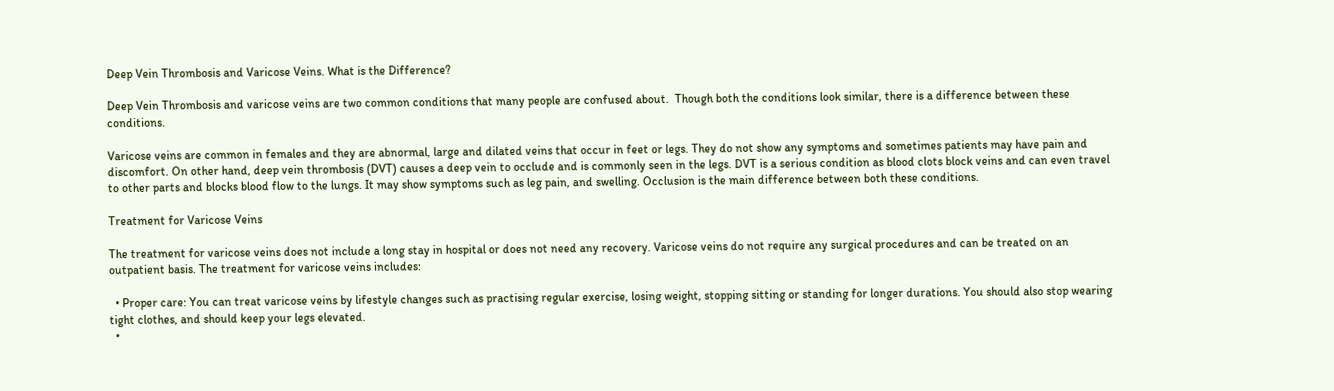Deep Vein Thrombosis and Varicose Veins. What is the Difference?

Deep Vein Thrombosis and varicose veins are two common conditions that many people are confused about.  Though both the conditions look similar, there is a difference between these conditions.

Varicose veins are common in females and they are abnormal, large and dilated veins that occur in feet or legs. They do not show any symptoms and sometimes patients may have pain and discomfort. On other hand, deep vein thrombosis (DVT) causes a deep vein to occlude and is commonly seen in the legs. DVT is a serious condition as blood clots block veins and can even travel to other parts and blocks blood flow to the lungs. It may show symptoms such as leg pain, and swelling. Occlusion is the main difference between both these conditions.

Treatment for Varicose Veins

The treatment for varicose veins does not include a long stay in hospital or does not need any recovery. Varicose veins do not require any surgical procedures and can be treated on an outpatient basis. The treatment for varicose veins includes:

  • Proper care: You can treat varicose veins by lifestyle changes such as practising regular exercise, losing weight, stopping sitting or standing for longer durations. You should also stop wearing tight clothes, and should keep your legs elevated.
  •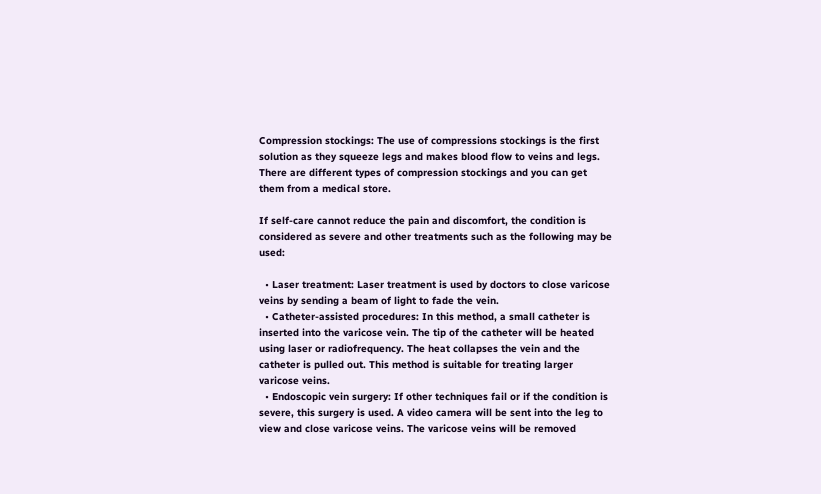Compression stockings: The use of compressions stockings is the first solution as they squeeze legs and makes blood flow to veins and legs. There are different types of compression stockings and you can get them from a medical store.

If self-care cannot reduce the pain and discomfort, the condition is considered as severe and other treatments such as the following may be used:

  • Laser treatment: Laser treatment is used by doctors to close varicose veins by sending a beam of light to fade the vein.
  • Catheter-assisted procedures: In this method, a small catheter is inserted into the varicose vein. The tip of the catheter will be heated using laser or radiofrequency. The heat collapses the vein and the catheter is pulled out. This method is suitable for treating larger varicose veins.
  • Endoscopic vein surgery: If other techniques fail or if the condition is severe, this surgery is used. A video camera will be sent into the leg to view and close varicose veins. The varicose veins will be removed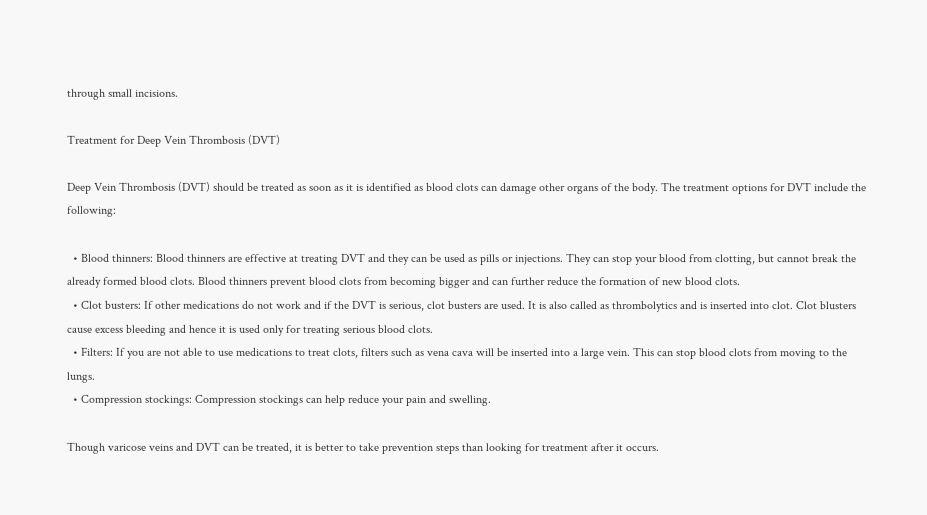through small incisions.

Treatment for Deep Vein Thrombosis (DVT)

Deep Vein Thrombosis (DVT) should be treated as soon as it is identified as blood clots can damage other organs of the body. The treatment options for DVT include the following:

  • Blood thinners: Blood thinners are effective at treating DVT and they can be used as pills or injections. They can stop your blood from clotting, but cannot break the already formed blood clots. Blood thinners prevent blood clots from becoming bigger and can further reduce the formation of new blood clots.
  • Clot busters: If other medications do not work and if the DVT is serious, clot busters are used. It is also called as thrombolytics and is inserted into clot. Clot blusters cause excess bleeding and hence it is used only for treating serious blood clots.
  • Filters: If you are not able to use medications to treat clots, filters such as vena cava will be inserted into a large vein. This can stop blood clots from moving to the lungs.
  • Compression stockings: Compression stockings can help reduce your pain and swelling.

Though varicose veins and DVT can be treated, it is better to take prevention steps than looking for treatment after it occurs.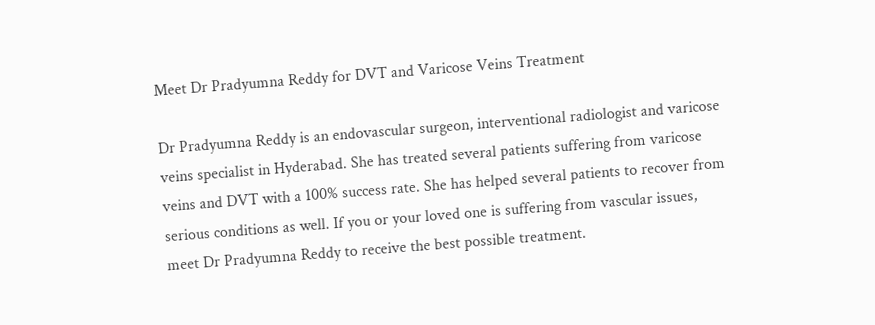Meet Dr Pradyumna Reddy for DVT and Varicose Veins Treatment

Dr Pradyumna Reddy is an endovascular surgeon, interventional radiologist and varicose veins specialist in Hyderabad. She has treated several patients suffering from varicose veins and DVT with a 100% success rate. She has helped several patients to recover from serious conditions as well. If you or your loved one is suffering from vascular issues, meet Dr Pradyumna Reddy to receive the best possible treatment.